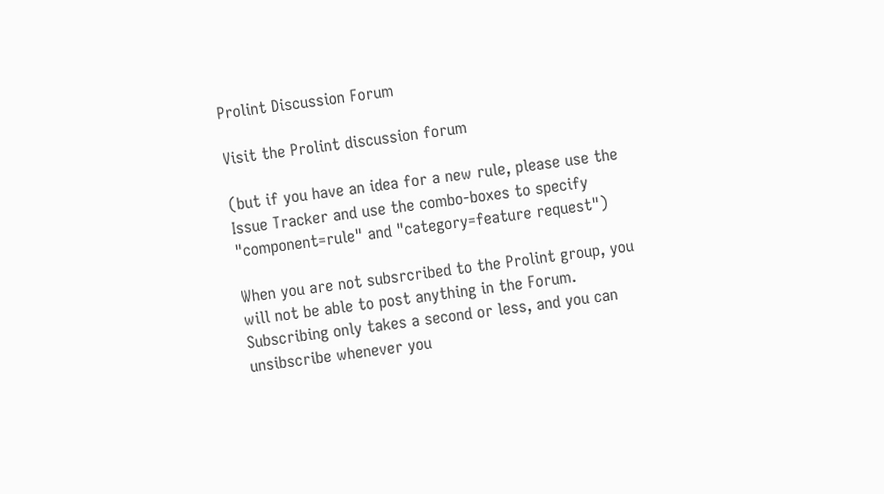Prolint Discussion Forum

Visit the Prolint discussion forum

(but if you have an idea for a new rule, please use the Issue Tracker and use the combo-boxes to specify "component=rule" and "category=feature request")

When you are not subsrcribed to the Prolint group, you will not be able to post anything in the Forum.
Subscribing only takes a second or less, and you can unsibscribe whenever you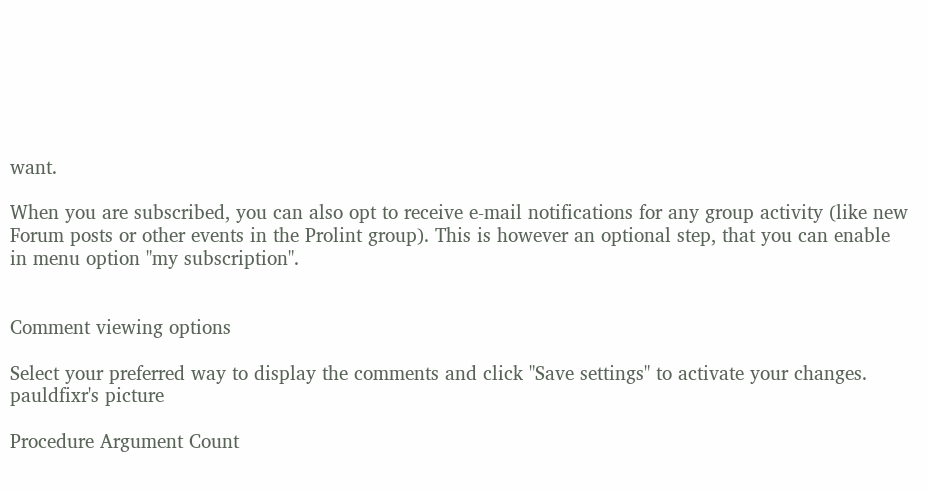want.

When you are subscribed, you can also opt to receive e-mail notifications for any group activity (like new Forum posts or other events in the Prolint group). This is however an optional step, that you can enable in menu option "my subscription".


Comment viewing options

Select your preferred way to display the comments and click "Save settings" to activate your changes.
pauldfixr's picture

Procedure Argument Count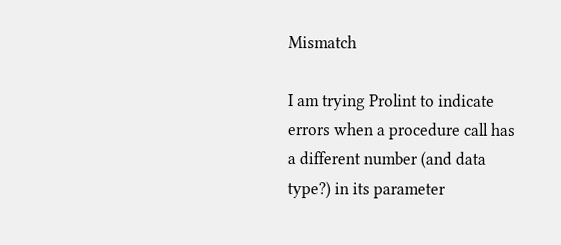Mismatch

I am trying Prolint to indicate errors when a procedure call has a different number (and data type?) in its parameter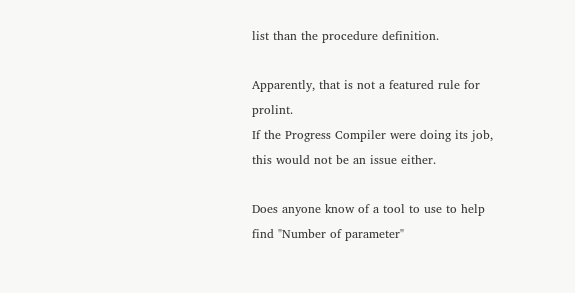list than the procedure definition.

Apparently, that is not a featured rule for prolint.
If the Progress Compiler were doing its job, this would not be an issue either.

Does anyone know of a tool to use to help find "Number of parameter"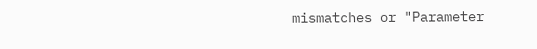mismatches or "Parameter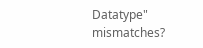Datatype" mismatches?